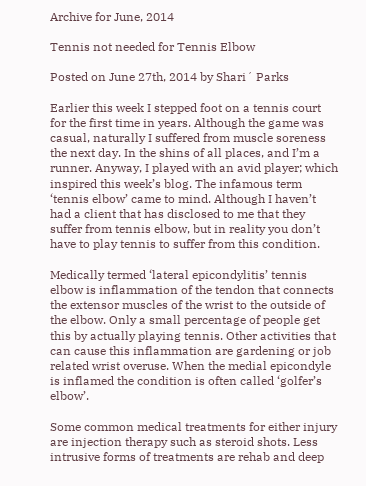Archive for June, 2014

Tennis not needed for Tennis Elbow

Posted on June 27th, 2014 by Shari´ Parks

Earlier this week I stepped foot on a tennis court for the first time in years. Although the game was casual, naturally I suffered from muscle soreness the next day. In the shins of all places, and I’m a runner. Anyway, I played with an avid player; which inspired this week’s blog. The infamous term ‘tennis elbow’ came to mind. Although I haven’t had a client that has disclosed to me that they suffer from tennis elbow, but in reality you don’t have to play tennis to suffer from this condition.

Medically termed ‘lateral epicondylitis’ tennis elbow is inflammation of the tendon that connects the extensor muscles of the wrist to the outside of the elbow. Only a small percentage of people get this by actually playing tennis. Other activities that can cause this inflammation are gardening or job related wrist overuse. When the medial epicondyle is inflamed the condition is often called ‘golfer’s elbow’.

Some common medical treatments for either injury are injection therapy such as steroid shots. Less intrusive forms of treatments are rehab and deep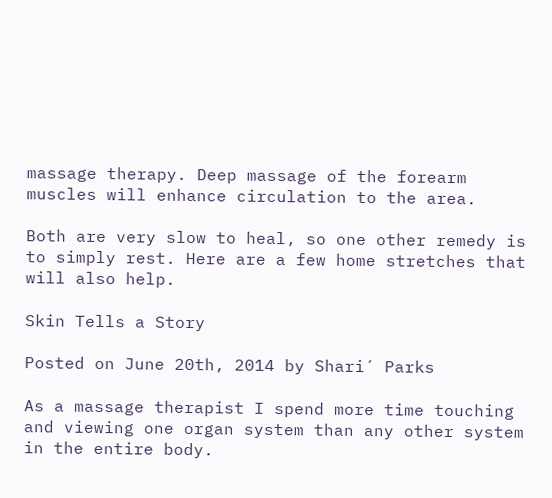massage therapy. Deep massage of the forearm muscles will enhance circulation to the area.

Both are very slow to heal, so one other remedy is to simply rest. Here are a few home stretches that will also help.

Skin Tells a Story

Posted on June 20th, 2014 by Shari´ Parks

As a massage therapist I spend more time touching and viewing one organ system than any other system in the entire body.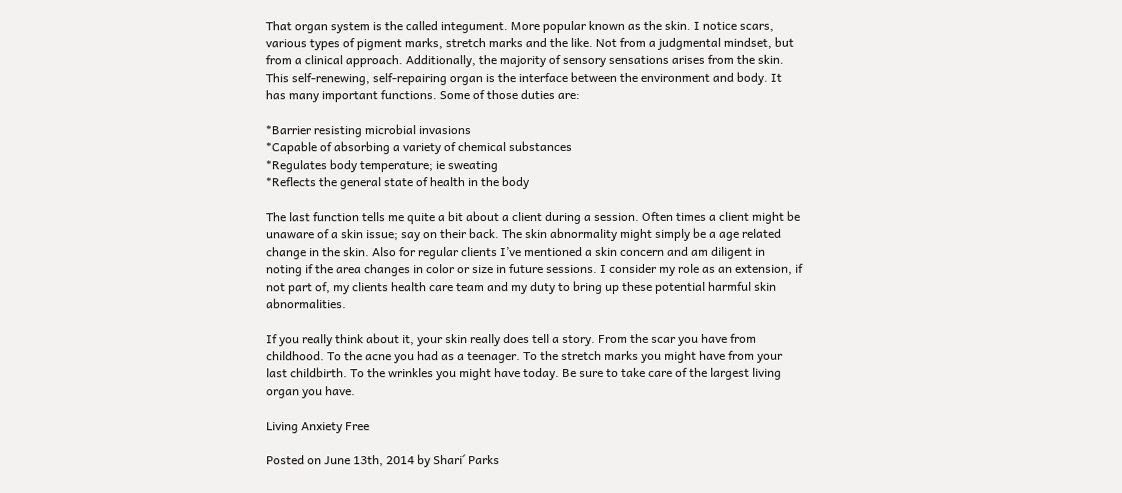That organ system is the called integument. More popular known as the skin. I notice scars, various types of pigment marks, stretch marks and the like. Not from a judgmental mindset, but from a clinical approach. Additionally, the majority of sensory sensations arises from the skin. This self-renewing, self-repairing organ is the interface between the environment and body. It has many important functions. Some of those duties are:

*Barrier resisting microbial invasions
*Capable of absorbing a variety of chemical substances
*Regulates body temperature; ie sweating
*Reflects the general state of health in the body

The last function tells me quite a bit about a client during a session. Often times a client might be unaware of a skin issue; say on their back. The skin abnormality might simply be a age related change in the skin. Also for regular clients I’ve mentioned a skin concern and am diligent in noting if the area changes in color or size in future sessions. I consider my role as an extension, if not part of, my clients health care team and my duty to bring up these potential harmful skin abnormalities.

If you really think about it, your skin really does tell a story. From the scar you have from childhood. To the acne you had as a teenager. To the stretch marks you might have from your last childbirth. To the wrinkles you might have today. Be sure to take care of the largest living organ you have.

Living Anxiety Free

Posted on June 13th, 2014 by Shari´ Parks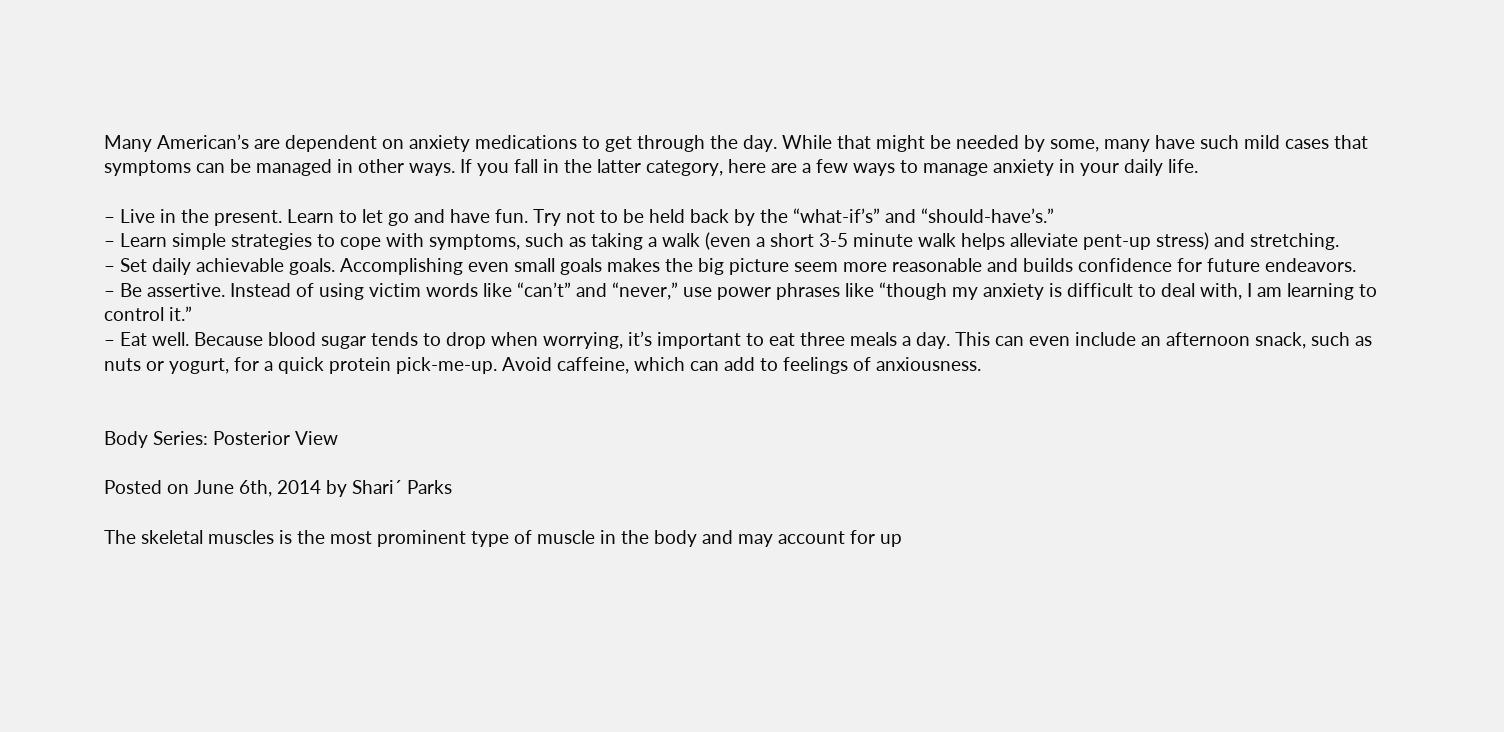Many American’s are dependent on anxiety medications to get through the day. While that might be needed by some, many have such mild cases that symptoms can be managed in other ways. If you fall in the latter category, here are a few ways to manage anxiety in your daily life.

– Live in the present. Learn to let go and have fun. Try not to be held back by the “what-if’s” and “should-have’s.”
– Learn simple strategies to cope with symptoms, such as taking a walk (even a short 3-5 minute walk helps alleviate pent-up stress) and stretching.
– Set daily achievable goals. Accomplishing even small goals makes the big picture seem more reasonable and builds confidence for future endeavors.
– Be assertive. Instead of using victim words like “can’t” and “never,” use power phrases like “though my anxiety is difficult to deal with, I am learning to control it.”
– Eat well. Because blood sugar tends to drop when worrying, it’s important to eat three meals a day. This can even include an afternoon snack, such as nuts or yogurt, for a quick protein pick-me-up. Avoid caffeine, which can add to feelings of anxiousness.


Body Series: Posterior View

Posted on June 6th, 2014 by Shari´ Parks

The skeletal muscles is the most prominent type of muscle in the body and may account for up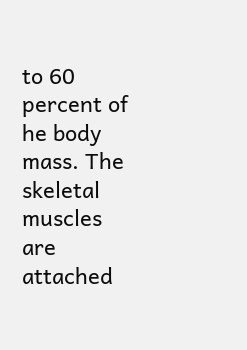to 60 percent of he body mass. The skeletal muscles are attached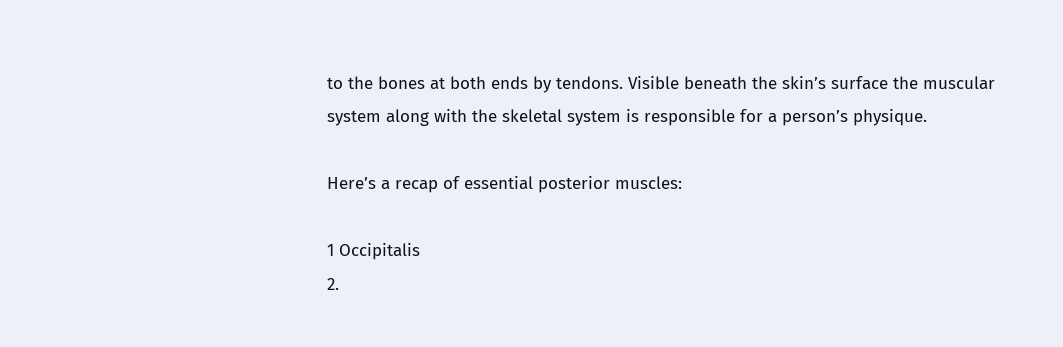to the bones at both ends by tendons. Visible beneath the skin’s surface the muscular system along with the skeletal system is responsible for a person’s physique.

Here’s a recap of essential posterior muscles:

1 Occipitalis
2.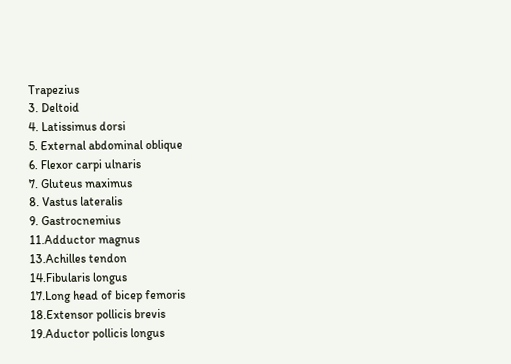Trapezius
3. Deltoid
4. Latissimus dorsi
5. External abdominal oblique
6. Flexor carpi ulnaris
7. Gluteus maximus
8. Vastus lateralis
9. Gastrocnemius
11.Adductor magnus
13.Achilles tendon
14.Fibularis longus
17.Long head of bicep femoris
18.Extensor pollicis brevis
19.Aductor pollicis longus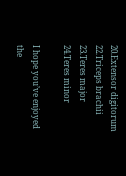20.Extensor digitorum
22.Triceps brachii
23.Teres major
24.Teres minor

I hope you’ve enjoyed the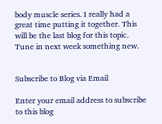body muscle series. I really had a great time putting it together. This will be the last blog for this topic. Tune in next week something new.


Subscribe to Blog via Email

Enter your email address to subscribe to this blog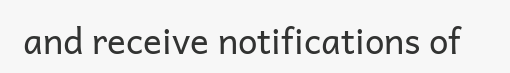and receive notifications of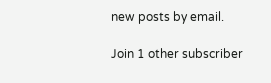new posts by email.

Join 1 other subscriber